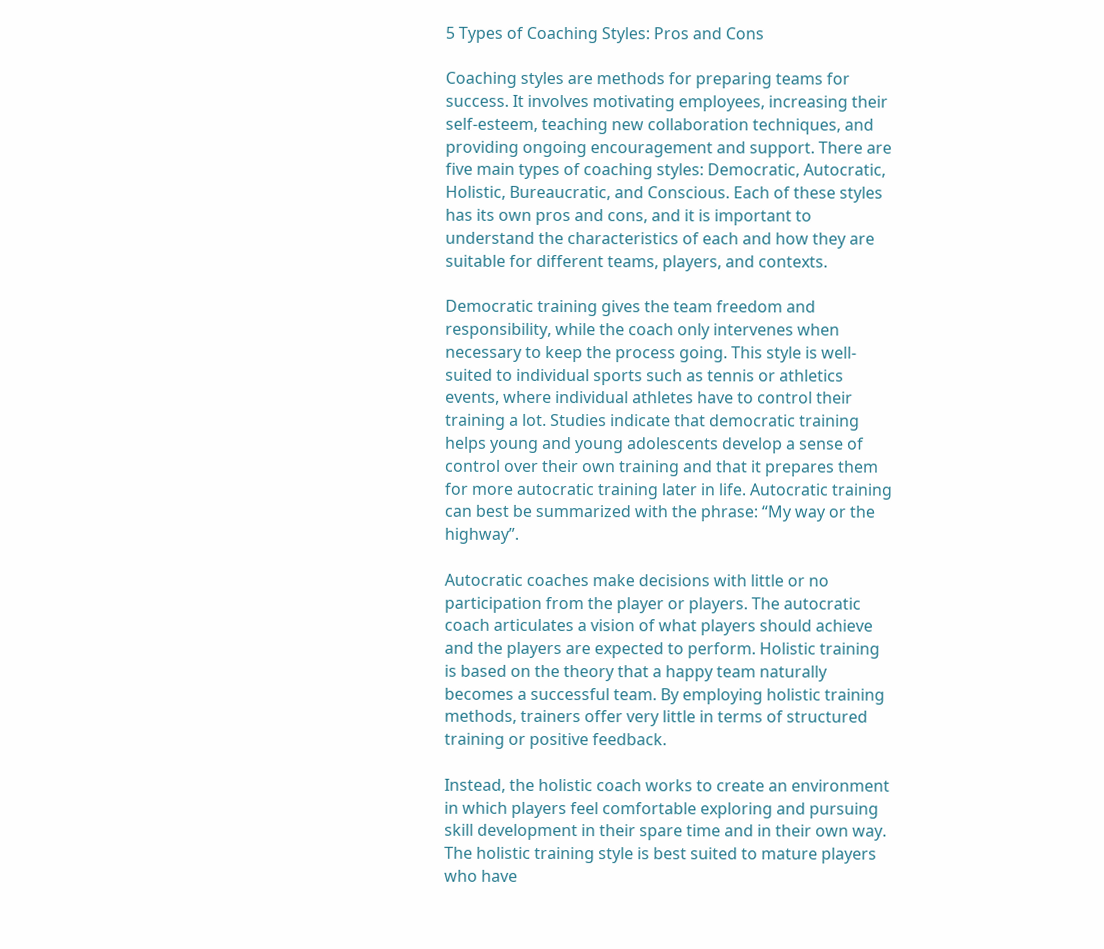5 Types of Coaching Styles: Pros and Cons

Coaching styles are methods for preparing teams for success. It involves motivating employees, increasing their self-esteem, teaching new collaboration techniques, and providing ongoing encouragement and support. There are five main types of coaching styles: Democratic, Autocratic, Holistic, Bureaucratic, and Conscious. Each of these styles has its own pros and cons, and it is important to understand the characteristics of each and how they are suitable for different teams, players, and contexts.

Democratic training gives the team freedom and responsibility, while the coach only intervenes when necessary to keep the process going. This style is well-suited to individual sports such as tennis or athletics events, where individual athletes have to control their training a lot. Studies indicate that democratic training helps young and young adolescents develop a sense of control over their own training and that it prepares them for more autocratic training later in life. Autocratic training can best be summarized with the phrase: “My way or the highway”.

Autocratic coaches make decisions with little or no participation from the player or players. The autocratic coach articulates a vision of what players should achieve and the players are expected to perform. Holistic training is based on the theory that a happy team naturally becomes a successful team. By employing holistic training methods, trainers offer very little in terms of structured training or positive feedback.

Instead, the holistic coach works to create an environment in which players feel comfortable exploring and pursuing skill development in their spare time and in their own way. The holistic training style is best suited to mature players who have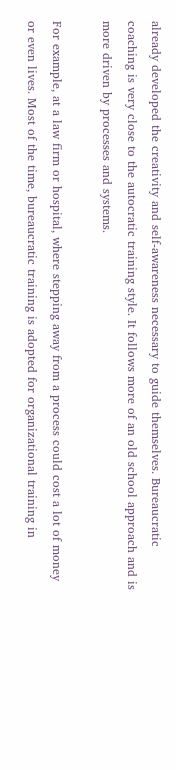already developed the creativity and self-awareness necessary to guide themselves. Bureaucratic coaching is very close to the autocratic training style. It follows more of an old school approach and is more driven by processes and systems.

For example, at a law firm or hospital, where stepping away from a process could cost a lot of money or even lives. Most of the time, bureaucratic training is adopted for organizational training in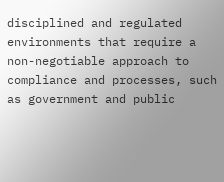disciplined and regulated environments that require a non-negotiable approach to compliance and processes, such as government and public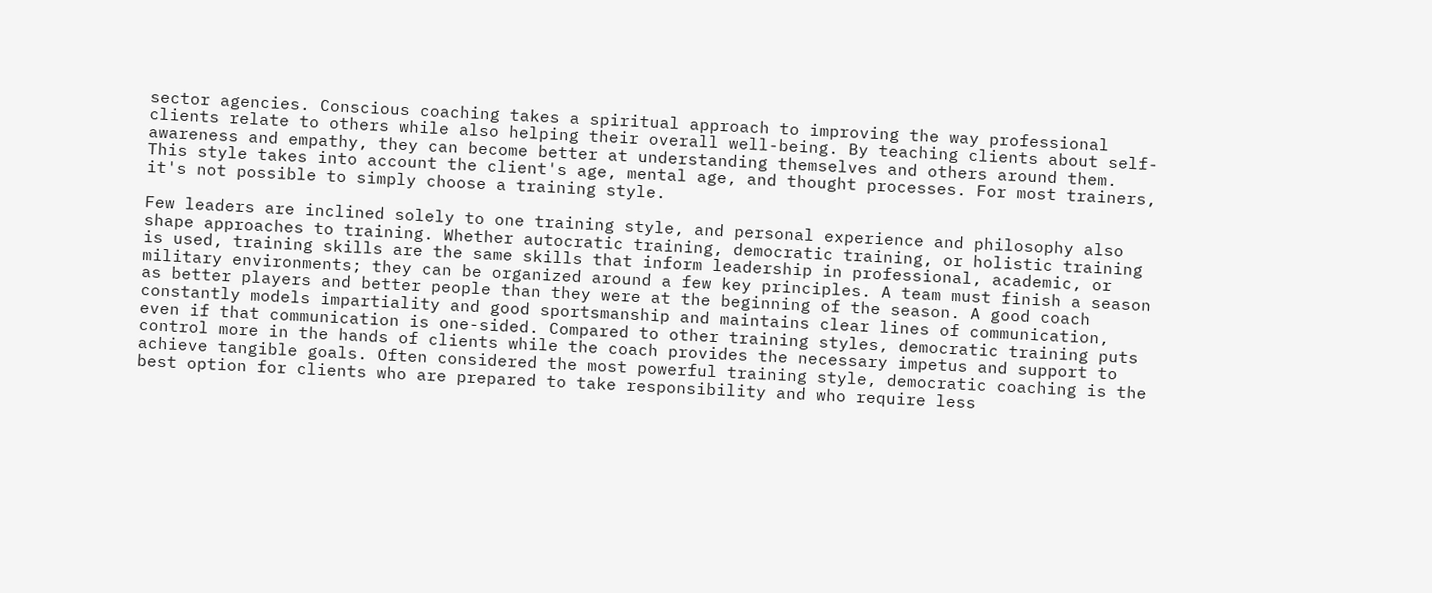sector agencies. Conscious coaching takes a spiritual approach to improving the way professional clients relate to others while also helping their overall well-being. By teaching clients about self-awareness and empathy, they can become better at understanding themselves and others around them. This style takes into account the client's age, mental age, and thought processes. For most trainers, it's not possible to simply choose a training style.

Few leaders are inclined solely to one training style, and personal experience and philosophy also shape approaches to training. Whether autocratic training, democratic training, or holistic training is used, training skills are the same skills that inform leadership in professional, academic, or military environments; they can be organized around a few key principles. A team must finish a season as better players and better people than they were at the beginning of the season. A good coach constantly models impartiality and good sportsmanship and maintains clear lines of communication, even if that communication is one-sided. Compared to other training styles, democratic training puts control more in the hands of clients while the coach provides the necessary impetus and support to achieve tangible goals. Often considered the most powerful training style, democratic coaching is the best option for clients who are prepared to take responsibility and who require less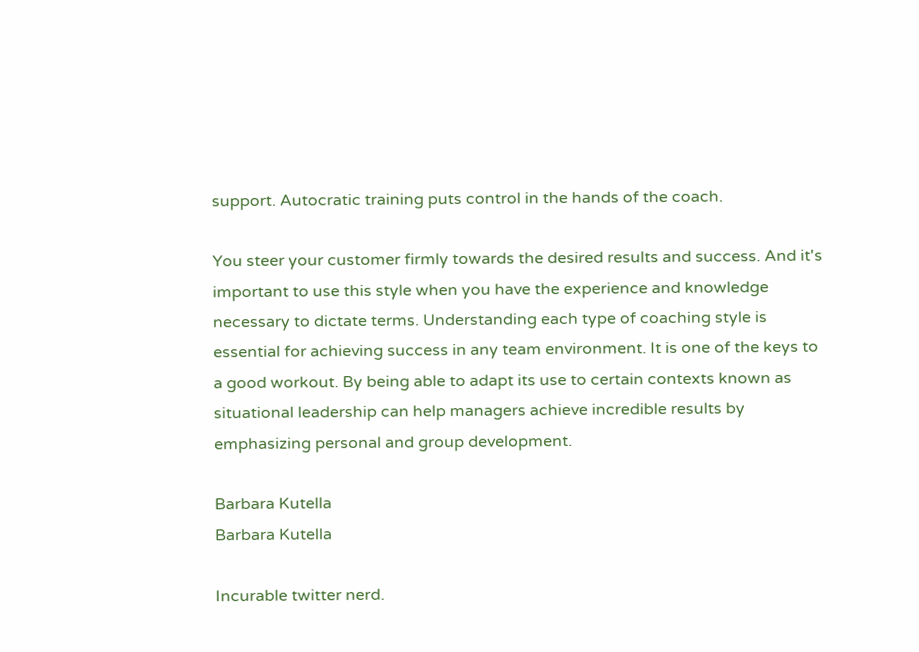support. Autocratic training puts control in the hands of the coach.

You steer your customer firmly towards the desired results and success. And it's important to use this style when you have the experience and knowledge necessary to dictate terms. Understanding each type of coaching style is essential for achieving success in any team environment. It is one of the keys to a good workout. By being able to adapt its use to certain contexts known as situational leadership can help managers achieve incredible results by emphasizing personal and group development.

Barbara Kutella
Barbara Kutella

Incurable twitter nerd.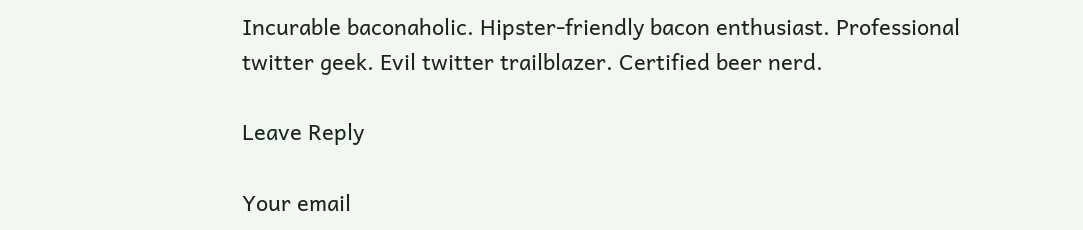Incurable baconaholic. Hipster-friendly bacon enthusiast. Professional twitter geek. Evil twitter trailblazer. Certified beer nerd.

Leave Reply

Your email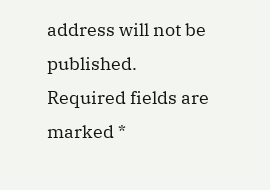address will not be published. Required fields are marked *